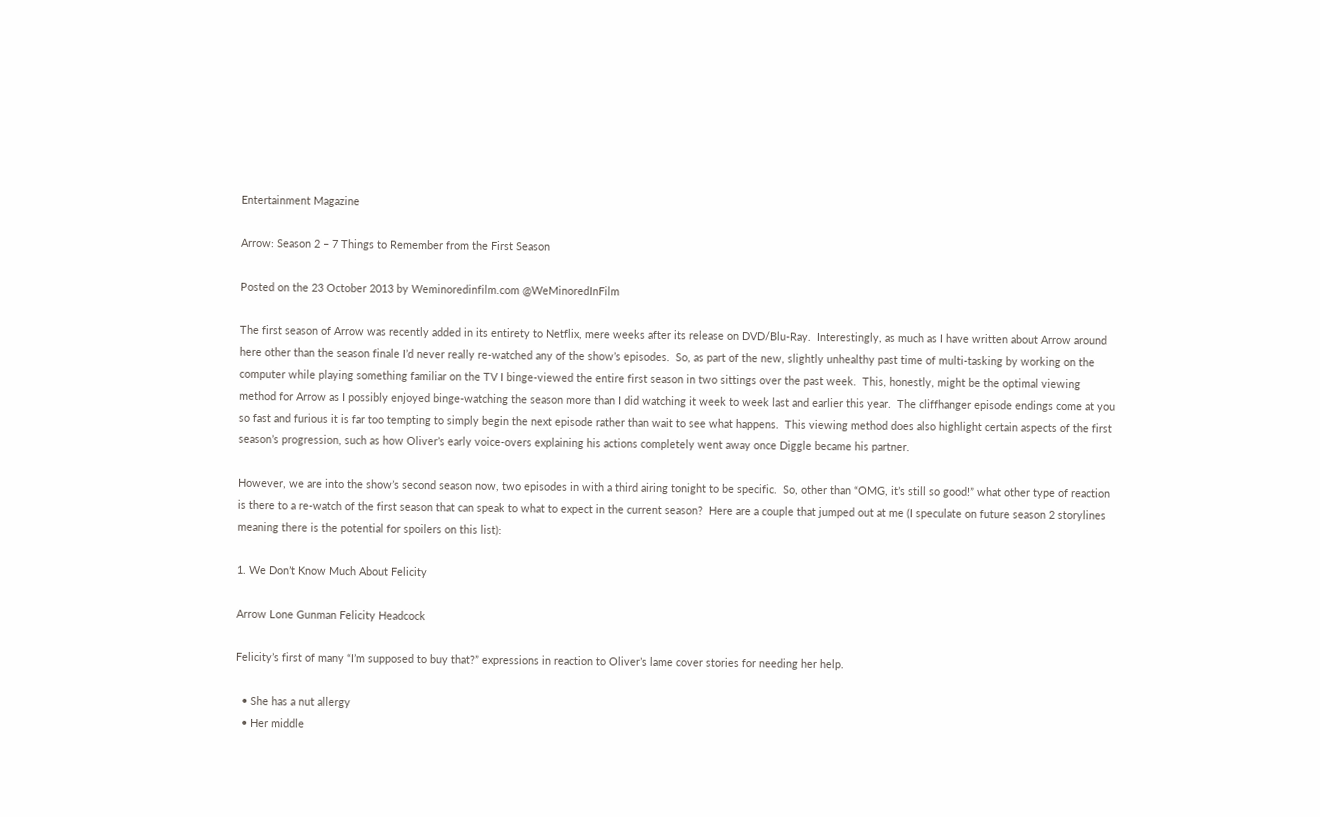Entertainment Magazine

Arrow: Season 2 – 7 Things to Remember from the First Season

Posted on the 23 October 2013 by Weminoredinfilm.com @WeMinoredInFilm

The first season of Arrow was recently added in its entirety to Netflix, mere weeks after its release on DVD/Blu-Ray.  Interestingly, as much as I have written about Arrow around here other than the season finale I’d never really re-watched any of the show’s episodes.  So, as part of the new, slightly unhealthy past time of multi-tasking by working on the computer while playing something familiar on the TV I binge-viewed the entire first season in two sittings over the past week.  This, honestly, might be the optimal viewing method for Arrow as I possibly enjoyed binge-watching the season more than I did watching it week to week last and earlier this year.  The cliffhanger episode endings come at you so fast and furious it is far too tempting to simply begin the next episode rather than wait to see what happens.  This viewing method does also highlight certain aspects of the first season’s progression, such as how Oliver’s early voice-overs explaining his actions completely went away once Diggle became his partner.

However, we are into the show’s second season now, two episodes in with a third airing tonight to be specific.  So, other than “OMG, it’s still so good!” what other type of reaction is there to a re-watch of the first season that can speak to what to expect in the current season?  Here are a couple that jumped out at me (I speculate on future season 2 storylines meaning there is the potential for spoilers on this list):

1. We Don’t Know Much About Felicity

Arrow Lone Gunman Felicity Headcock

Felicity’s first of many “I’m supposed to buy that?” expressions in reaction to Oliver’s lame cover stories for needing her help.

  • She has a nut allergy
  • Her middle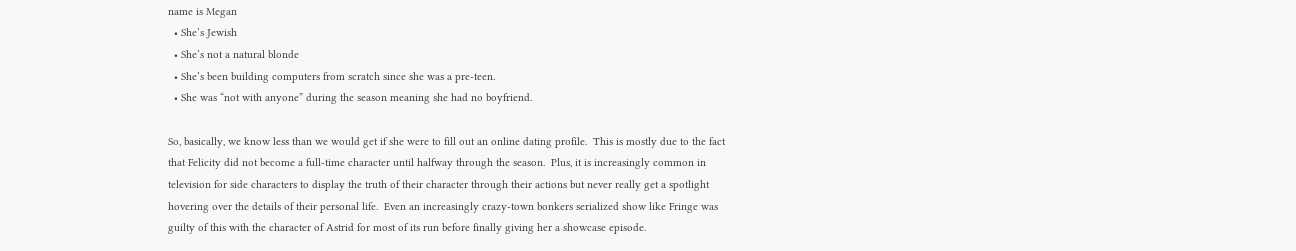name is Megan
  • She’s Jewish
  • She’s not a natural blonde
  • She’s been building computers from scratch since she was a pre-teen.
  • She was “not with anyone” during the season meaning she had no boyfriend.

So, basically, we know less than we would get if she were to fill out an online dating profile.  This is mostly due to the fact that Felicity did not become a full-time character until halfway through the season.  Plus, it is increasingly common in television for side characters to display the truth of their character through their actions but never really get a spotlight hovering over the details of their personal life.  Even an increasingly crazy-town bonkers serialized show like Fringe was guilty of this with the character of Astrid for most of its run before finally giving her a showcase episode.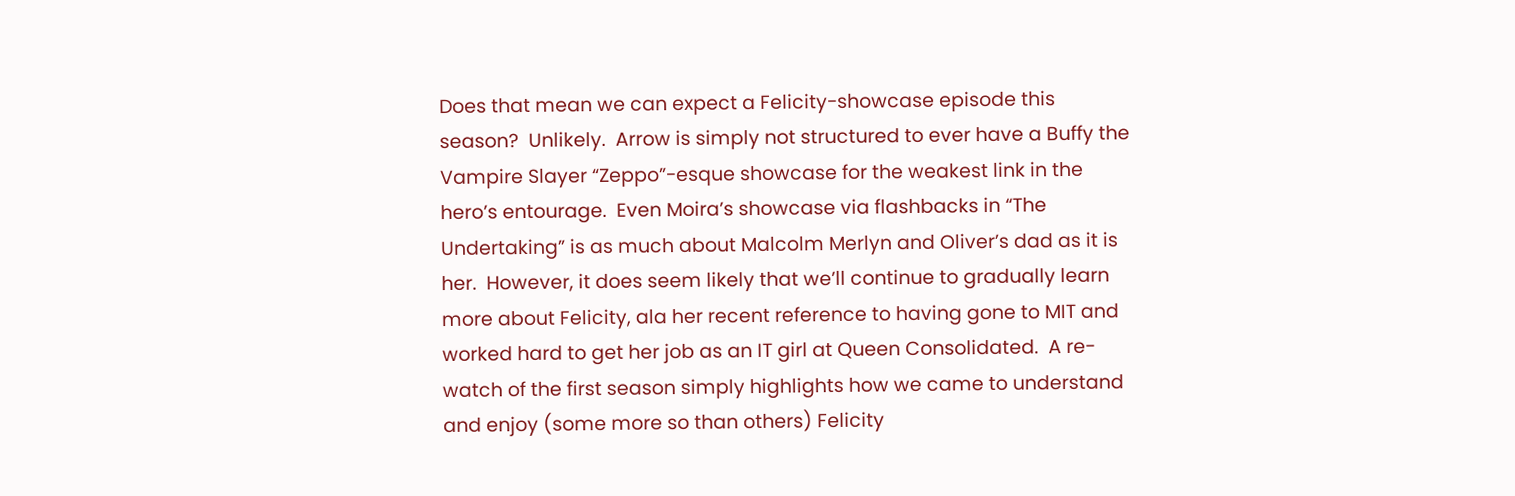Does that mean we can expect a Felicity-showcase episode this season?  Unlikely.  Arrow is simply not structured to ever have a Buffy the Vampire Slayer “Zeppo”-esque showcase for the weakest link in the hero’s entourage.  Even Moira’s showcase via flashbacks in “The Undertaking” is as much about Malcolm Merlyn and Oliver’s dad as it is her.  However, it does seem likely that we’ll continue to gradually learn more about Felicity, ala her recent reference to having gone to MIT and worked hard to get her job as an IT girl at Queen Consolidated.  A re-watch of the first season simply highlights how we came to understand and enjoy (some more so than others) Felicity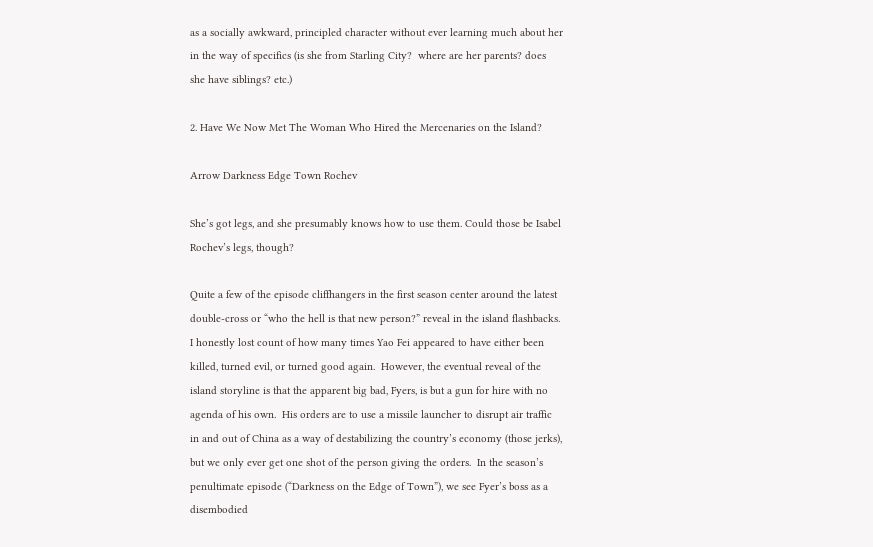as a socially awkward, principled character without ever learning much about her in the way of specifics (is she from Starling City?  where are her parents? does she have siblings? etc.)

2. Have We Now Met The Woman Who Hired the Mercenaries on the Island?

Arrow Darkness Edge Town Rochev

She’s got legs, and she presumably knows how to use them. Could those be Isabel Rochev’s legs, though?

Quite a few of the episode cliffhangers in the first season center around the latest double-cross or “who the hell is that new person?” reveal in the island flashbacks.  I honestly lost count of how many times Yao Fei appeared to have either been killed, turned evil, or turned good again.  However, the eventual reveal of the island storyline is that the apparent big bad, Fyers, is but a gun for hire with no agenda of his own.  His orders are to use a missile launcher to disrupt air traffic in and out of China as a way of destabilizing the country’s economy (those jerks), but we only ever get one shot of the person giving the orders.  In the season’s penultimate episode (“Darkness on the Edge of Town”), we see Fyer’s boss as a disembodied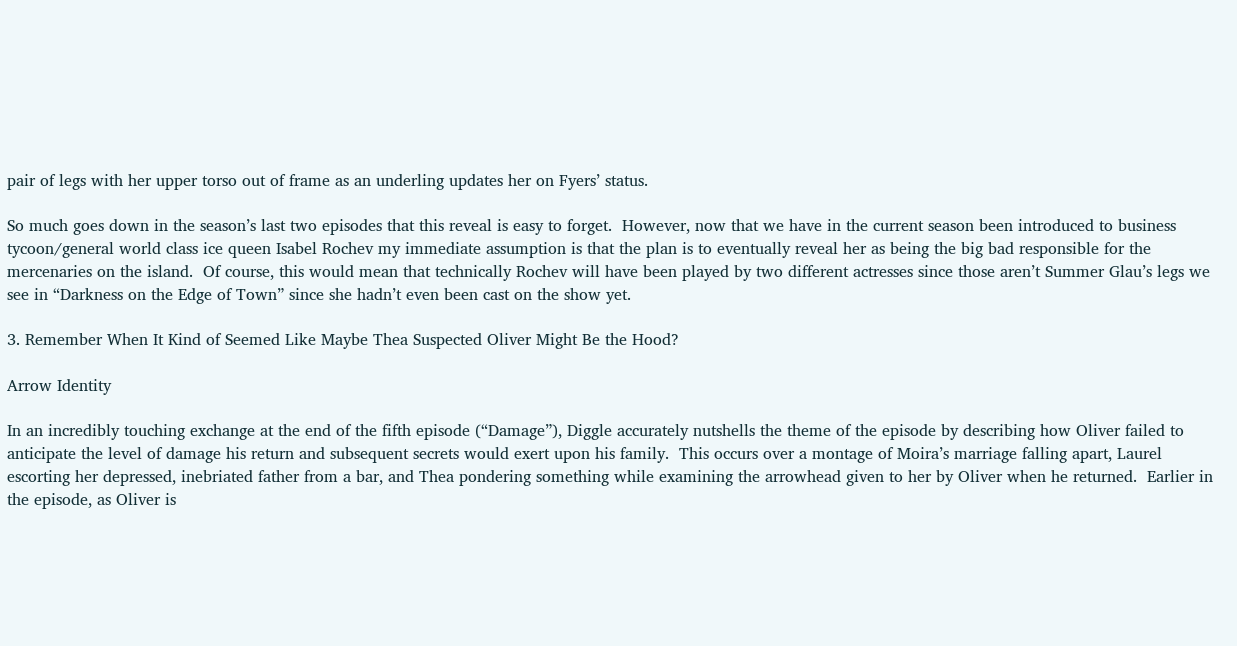pair of legs with her upper torso out of frame as an underling updates her on Fyers’ status.

So much goes down in the season’s last two episodes that this reveal is easy to forget.  However, now that we have in the current season been introduced to business tycoon/general world class ice queen Isabel Rochev my immediate assumption is that the plan is to eventually reveal her as being the big bad responsible for the mercenaries on the island.  Of course, this would mean that technically Rochev will have been played by two different actresses since those aren’t Summer Glau’s legs we see in “Darkness on the Edge of Town” since she hadn’t even been cast on the show yet.

3. Remember When It Kind of Seemed Like Maybe Thea Suspected Oliver Might Be the Hood?

Arrow Identity

In an incredibly touching exchange at the end of the fifth episode (“Damage”), Diggle accurately nutshells the theme of the episode by describing how Oliver failed to anticipate the level of damage his return and subsequent secrets would exert upon his family.  This occurs over a montage of Moira’s marriage falling apart, Laurel escorting her depressed, inebriated father from a bar, and Thea pondering something while examining the arrowhead given to her by Oliver when he returned.  Earlier in the episode, as Oliver is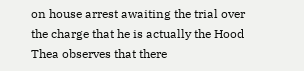on house arrest awaiting the trial over the charge that he is actually the Hood Thea observes that there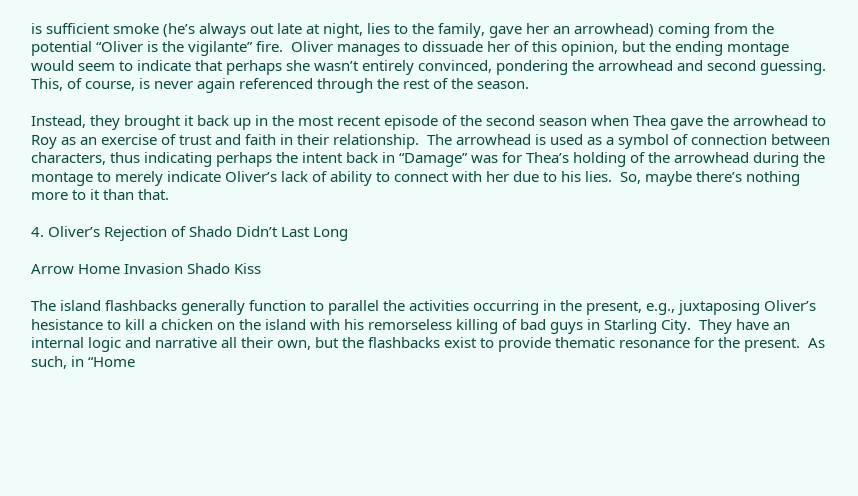is sufficient smoke (he’s always out late at night, lies to the family, gave her an arrowhead) coming from the potential “Oliver is the vigilante” fire.  Oliver manages to dissuade her of this opinion, but the ending montage would seem to indicate that perhaps she wasn’t entirely convinced, pondering the arrowhead and second guessing.  This, of course, is never again referenced through the rest of the season.

Instead, they brought it back up in the most recent episode of the second season when Thea gave the arrowhead to Roy as an exercise of trust and faith in their relationship.  The arrowhead is used as a symbol of connection between characters, thus indicating perhaps the intent back in “Damage” was for Thea’s holding of the arrowhead during the montage to merely indicate Oliver’s lack of ability to connect with her due to his lies.  So, maybe there’s nothing more to it than that.

4. Oliver’s Rejection of Shado Didn’t Last Long

Arrow Home Invasion Shado Kiss

The island flashbacks generally function to parallel the activities occurring in the present, e.g., juxtaposing Oliver’s hesistance to kill a chicken on the island with his remorseless killing of bad guys in Starling City.  They have an internal logic and narrative all their own, but the flashbacks exist to provide thematic resonance for the present.  As such, in “Home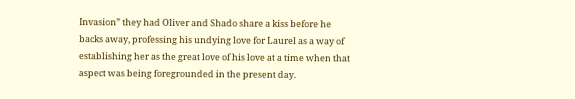Invasion” they had Oliver and Shado share a kiss before he backs away, professing his undying love for Laurel as a way of establishing her as the great love of his love at a time when that aspect was being foregrounded in the present day.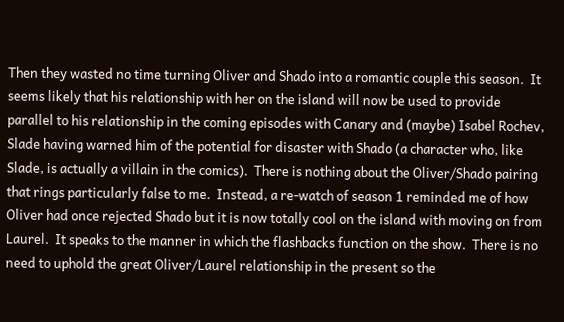Then they wasted no time turning Oliver and Shado into a romantic couple this season.  It seems likely that his relationship with her on the island will now be used to provide parallel to his relationship in the coming episodes with Canary and (maybe) Isabel Rochev, Slade having warned him of the potential for disaster with Shado (a character who, like Slade, is actually a villain in the comics).  There is nothing about the Oliver/Shado pairing that rings particularly false to me.  Instead, a re-watch of season 1 reminded me of how Oliver had once rejected Shado but it is now totally cool on the island with moving on from Laurel.  It speaks to the manner in which the flashbacks function on the show.  There is no need to uphold the great Oliver/Laurel relationship in the present so the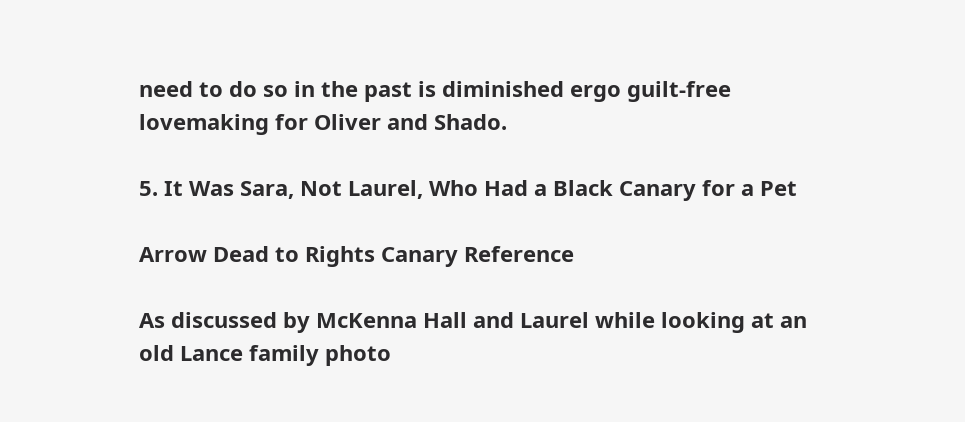need to do so in the past is diminished ergo guilt-free lovemaking for Oliver and Shado.

5. It Was Sara, Not Laurel, Who Had a Black Canary for a Pet

Arrow Dead to Rights Canary Reference

As discussed by McKenna Hall and Laurel while looking at an old Lance family photo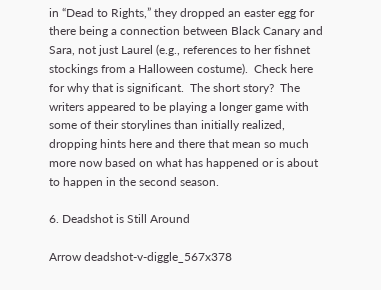in “Dead to Rights,” they dropped an easter egg for there being a connection between Black Canary and Sara, not just Laurel (e.g., references to her fishnet stockings from a Halloween costume).  Check here for why that is significant.  The short story?  The writers appeared to be playing a longer game with some of their storylines than initially realized, dropping hints here and there that mean so much more now based on what has happened or is about to happen in the second season.

6. Deadshot is Still Around

Arrow deadshot-v-diggle_567x378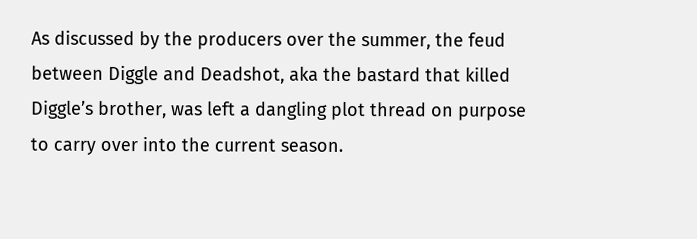As discussed by the producers over the summer, the feud between Diggle and Deadshot, aka the bastard that killed Diggle’s brother, was left a dangling plot thread on purpose to carry over into the current season.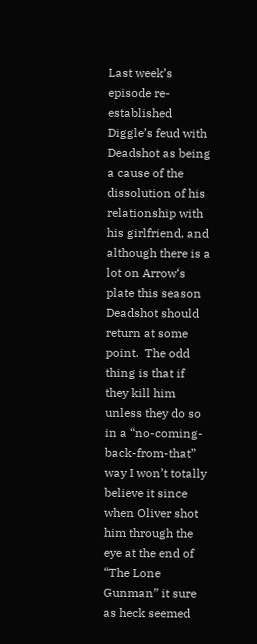Last week’s episode re-established Diggle’s feud with Deadshot as being a cause of the dissolution of his relationship with his girlfriend, and although there is a lot on Arrow‘s plate this season Deadshot should return at some point.  The odd thing is that if they kill him unless they do so in a “no-coming-back-from-that” way I won’t totally believe it since when Oliver shot him through the eye at the end of “The Lone Gunman” it sure as heck seemed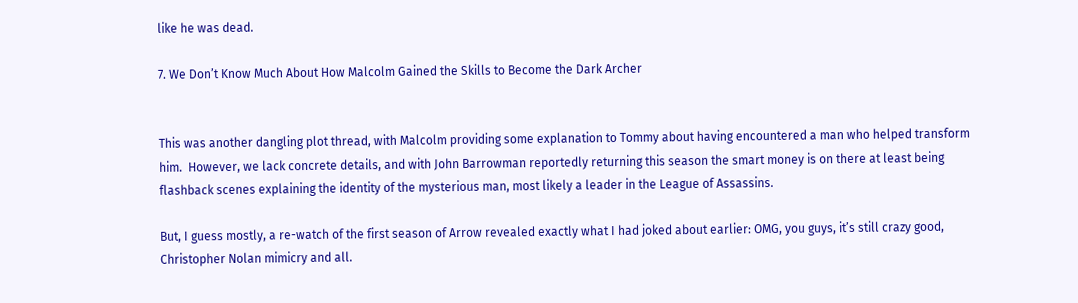like he was dead.

7. We Don’t Know Much About How Malcolm Gained the Skills to Become the Dark Archer


This was another dangling plot thread, with Malcolm providing some explanation to Tommy about having encountered a man who helped transform him.  However, we lack concrete details, and with John Barrowman reportedly returning this season the smart money is on there at least being flashback scenes explaining the identity of the mysterious man, most likely a leader in the League of Assassins.

But, I guess mostly, a re-watch of the first season of Arrow revealed exactly what I had joked about earlier: OMG, you guys, it’s still crazy good, Christopher Nolan mimicry and all.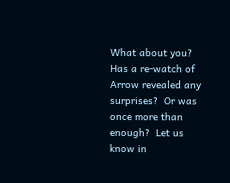What about you?  Has a re-watch of Arrow revealed any surprises?  Or was once more than enough?  Let us know in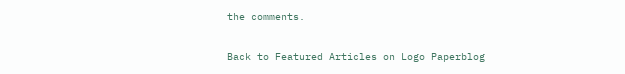the comments.

Back to Featured Articles on Logo Paperblog